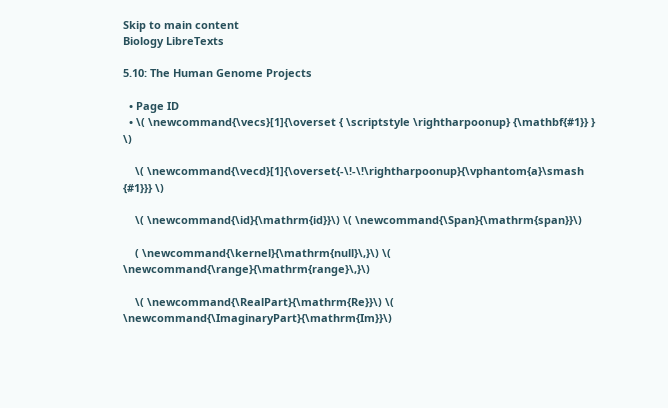Skip to main content
Biology LibreTexts

5.10: The Human Genome Projects

  • Page ID
  • \( \newcommand{\vecs}[1]{\overset { \scriptstyle \rightharpoonup} {\mathbf{#1}} } \)

    \( \newcommand{\vecd}[1]{\overset{-\!-\!\rightharpoonup}{\vphantom{a}\smash {#1}}} \)

    \( \newcommand{\id}{\mathrm{id}}\) \( \newcommand{\Span}{\mathrm{span}}\)

    ( \newcommand{\kernel}{\mathrm{null}\,}\) \( \newcommand{\range}{\mathrm{range}\,}\)

    \( \newcommand{\RealPart}{\mathrm{Re}}\) \( \newcommand{\ImaginaryPart}{\mathrm{Im}}\)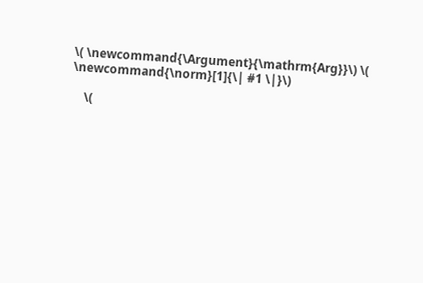\( \newcommand{\Argument}{\mathrm{Arg}}\) \( \newcommand{\norm}[1]{\| #1 \|}\)

    \(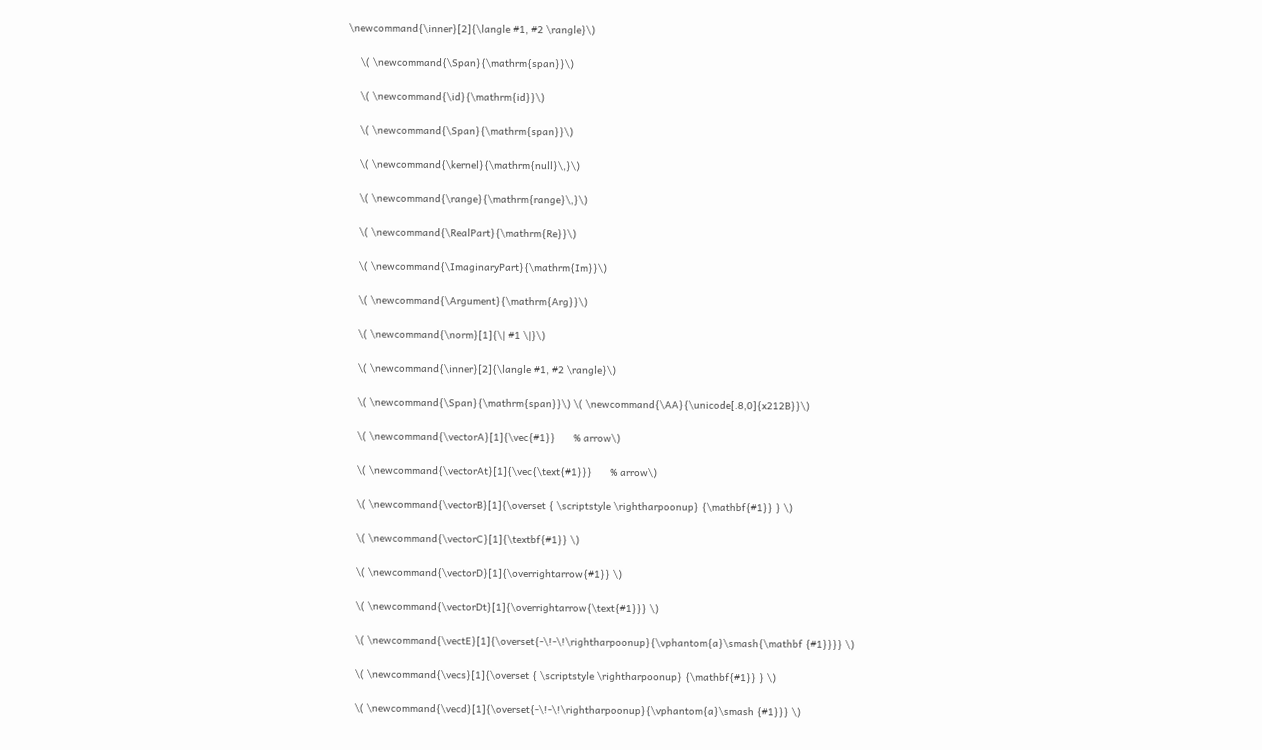\newcommand{\inner}[2]{\langle #1, #2 \rangle}\)

    \( \newcommand{\Span}{\mathrm{span}}\)

    \( \newcommand{\id}{\mathrm{id}}\)

    \( \newcommand{\Span}{\mathrm{span}}\)

    \( \newcommand{\kernel}{\mathrm{null}\,}\)

    \( \newcommand{\range}{\mathrm{range}\,}\)

    \( \newcommand{\RealPart}{\mathrm{Re}}\)

    \( \newcommand{\ImaginaryPart}{\mathrm{Im}}\)

    \( \newcommand{\Argument}{\mathrm{Arg}}\)

    \( \newcommand{\norm}[1]{\| #1 \|}\)

    \( \newcommand{\inner}[2]{\langle #1, #2 \rangle}\)

    \( \newcommand{\Span}{\mathrm{span}}\) \( \newcommand{\AA}{\unicode[.8,0]{x212B}}\)

    \( \newcommand{\vectorA}[1]{\vec{#1}}      % arrow\)

    \( \newcommand{\vectorAt}[1]{\vec{\text{#1}}}      % arrow\)

    \( \newcommand{\vectorB}[1]{\overset { \scriptstyle \rightharpoonup} {\mathbf{#1}} } \)

    \( \newcommand{\vectorC}[1]{\textbf{#1}} \)

    \( \newcommand{\vectorD}[1]{\overrightarrow{#1}} \)

    \( \newcommand{\vectorDt}[1]{\overrightarrow{\text{#1}}} \)

    \( \newcommand{\vectE}[1]{\overset{-\!-\!\rightharpoonup}{\vphantom{a}\smash{\mathbf {#1}}}} \)

    \( \newcommand{\vecs}[1]{\overset { \scriptstyle \rightharpoonup} {\mathbf{#1}} } \)

    \( \newcommand{\vecd}[1]{\overset{-\!-\!\rightharpoonup}{\vphantom{a}\smash {#1}}} \)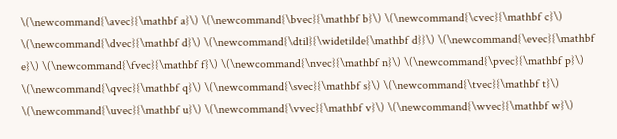\(\newcommand{\avec}{\mathbf a}\) \(\newcommand{\bvec}{\mathbf b}\) \(\newcommand{\cvec}{\mathbf c}\) \(\newcommand{\dvec}{\mathbf d}\) \(\newcommand{\dtil}{\widetilde{\mathbf d}}\) \(\newcommand{\evec}{\mathbf e}\) \(\newcommand{\fvec}{\mathbf f}\) \(\newcommand{\nvec}{\mathbf n}\) \(\newcommand{\pvec}{\mathbf p}\) \(\newcommand{\qvec}{\mathbf q}\) \(\newcommand{\svec}{\mathbf s}\) \(\newcommand{\tvec}{\mathbf t}\) \(\newcommand{\uvec}{\mathbf u}\) \(\newcommand{\vvec}{\mathbf v}\) \(\newcommand{\wvec}{\mathbf w}\)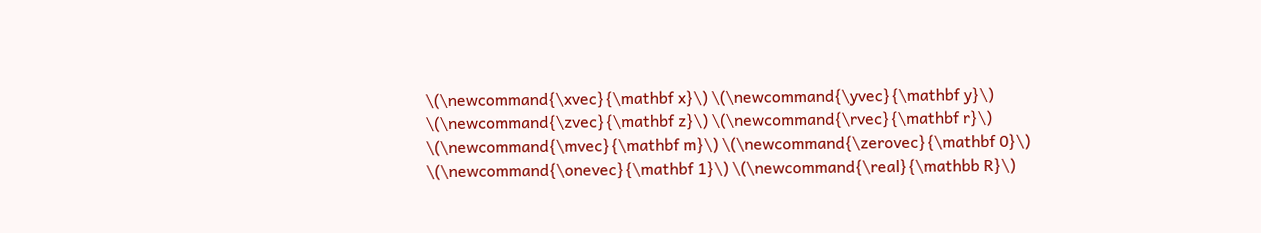\(\newcommand{\xvec}{\mathbf x}\) \(\newcommand{\yvec}{\mathbf y}\) \(\newcommand{\zvec}{\mathbf z}\) \(\newcommand{\rvec}{\mathbf r}\) \(\newcommand{\mvec}{\mathbf m}\) \(\newcommand{\zerovec}{\mathbf 0}\) \(\newcommand{\onevec}{\mathbf 1}\) \(\newcommand{\real}{\mathbb R}\)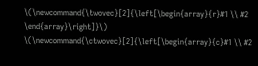\(\newcommand{\twovec}[2]{\left[\begin{array}{r}#1 \\ #2 \end{array}\right]}\) \(\newcommand{\ctwovec}[2]{\left[\begin{array}{c}#1 \\ #2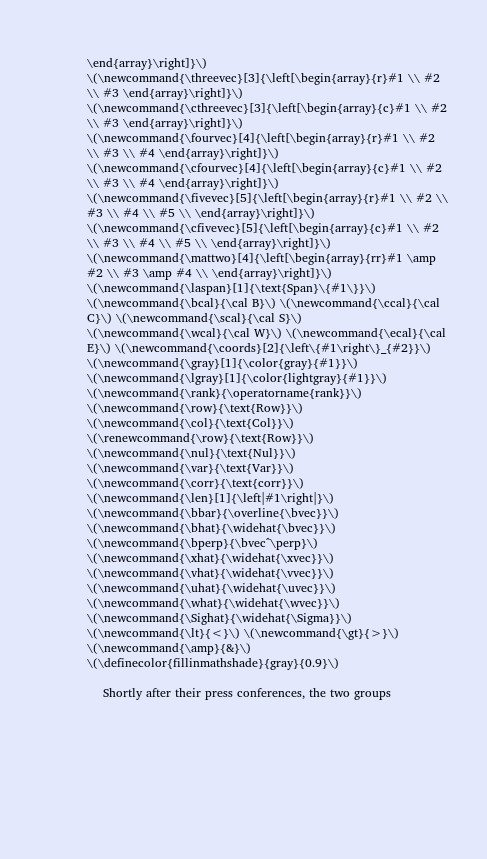\end{array}\right]}\) \(\newcommand{\threevec}[3]{\left[\begin{array}{r}#1 \\ #2 \\ #3 \end{array}\right]}\) \(\newcommand{\cthreevec}[3]{\left[\begin{array}{c}#1 \\ #2 \\ #3 \end{array}\right]}\) \(\newcommand{\fourvec}[4]{\left[\begin{array}{r}#1 \\ #2 \\ #3 \\ #4 \end{array}\right]}\) \(\newcommand{\cfourvec}[4]{\left[\begin{array}{c}#1 \\ #2 \\ #3 \\ #4 \end{array}\right]}\) \(\newcommand{\fivevec}[5]{\left[\begin{array}{r}#1 \\ #2 \\ #3 \\ #4 \\ #5 \\ \end{array}\right]}\) \(\newcommand{\cfivevec}[5]{\left[\begin{array}{c}#1 \\ #2 \\ #3 \\ #4 \\ #5 \\ \end{array}\right]}\) \(\newcommand{\mattwo}[4]{\left[\begin{array}{rr}#1 \amp #2 \\ #3 \amp #4 \\ \end{array}\right]}\) \(\newcommand{\laspan}[1]{\text{Span}\{#1\}}\) \(\newcommand{\bcal}{\cal B}\) \(\newcommand{\ccal}{\cal C}\) \(\newcommand{\scal}{\cal S}\) \(\newcommand{\wcal}{\cal W}\) \(\newcommand{\ecal}{\cal E}\) \(\newcommand{\coords}[2]{\left\{#1\right\}_{#2}}\) \(\newcommand{\gray}[1]{\color{gray}{#1}}\) \(\newcommand{\lgray}[1]{\color{lightgray}{#1}}\) \(\newcommand{\rank}{\operatorname{rank}}\) \(\newcommand{\row}{\text{Row}}\) \(\newcommand{\col}{\text{Col}}\) \(\renewcommand{\row}{\text{Row}}\) \(\newcommand{\nul}{\text{Nul}}\) \(\newcommand{\var}{\text{Var}}\) \(\newcommand{\corr}{\text{corr}}\) \(\newcommand{\len}[1]{\left|#1\right|}\) \(\newcommand{\bbar}{\overline{\bvec}}\) \(\newcommand{\bhat}{\widehat{\bvec}}\) \(\newcommand{\bperp}{\bvec^\perp}\) \(\newcommand{\xhat}{\widehat{\xvec}}\) \(\newcommand{\vhat}{\widehat{\vvec}}\) \(\newcommand{\uhat}{\widehat{\uvec}}\) \(\newcommand{\what}{\widehat{\wvec}}\) \(\newcommand{\Sighat}{\widehat{\Sigma}}\) \(\newcommand{\lt}{<}\) \(\newcommand{\gt}{>}\) \(\newcommand{\amp}{&}\) \(\definecolor{fillinmathshade}{gray}{0.9}\)

    Shortly after their press conferences, the two groups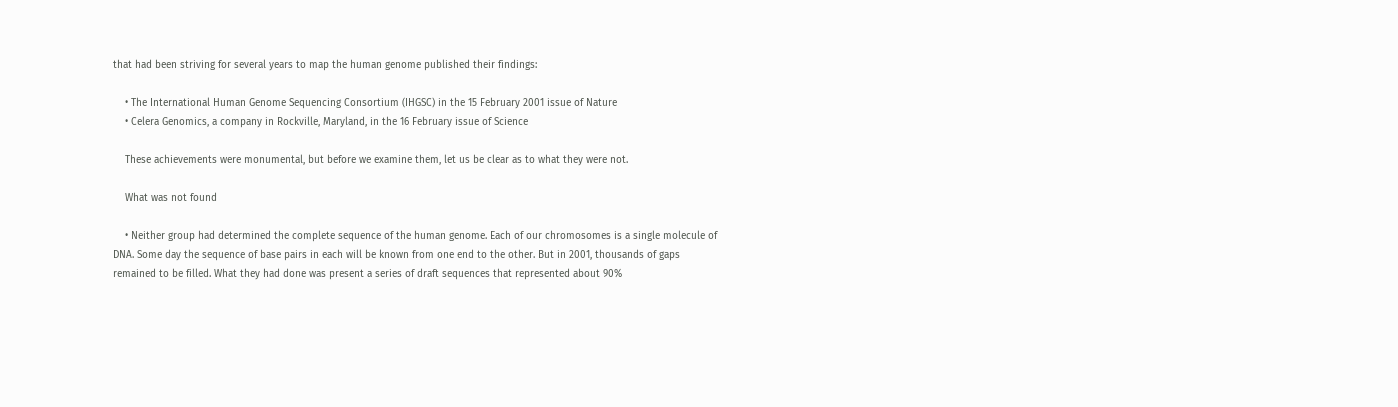that had been striving for several years to map the human genome published their findings:

    • The International Human Genome Sequencing Consortium (IHGSC) in the 15 February 2001 issue of Nature
    • Celera Genomics, a company in Rockville, Maryland, in the 16 February issue of Science

    These achievements were monumental, but before we examine them, let us be clear as to what they were not.

    What was not found

    • Neither group had determined the complete sequence of the human genome. Each of our chromosomes is a single molecule of DNA. Some day the sequence of base pairs in each will be known from one end to the other. But in 2001, thousands of gaps remained to be filled. What they had done was present a series of draft sequences that represented about 90%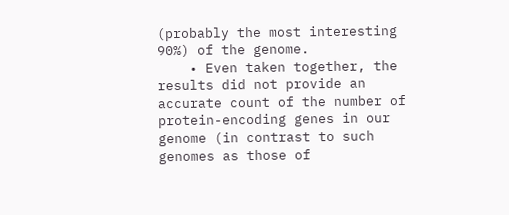(probably the most interesting 90%) of the genome.
    • Even taken together, the results did not provide an accurate count of the number of protein-encoding genes in our genome (in contrast to such genomes as those of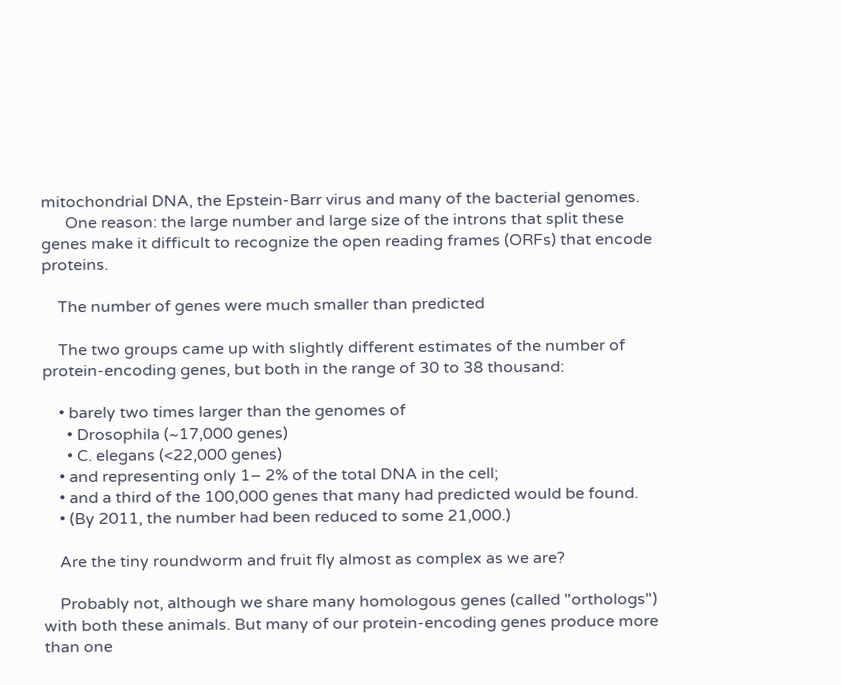mitochondrial DNA, the Epstein-Barr virus and many of the bacterial genomes.
      One reason: the large number and large size of the introns that split these genes make it difficult to recognize the open reading frames (ORFs) that encode proteins.

    The number of genes were much smaller than predicted

    The two groups came up with slightly different estimates of the number of protein-encoding genes, but both in the range of 30 to 38 thousand:

    • barely two times larger than the genomes of
      • Drosophila (~17,000 genes)
      • C. elegans (<22,000 genes)
    • and representing only 1– 2% of the total DNA in the cell;
    • and a third of the 100,000 genes that many had predicted would be found.
    • (By 2011, the number had been reduced to some 21,000.)

    Are the tiny roundworm and fruit fly almost as complex as we are?

    Probably not, although we share many homologous genes (called "orthologs") with both these animals. But many of our protein-encoding genes produce more than one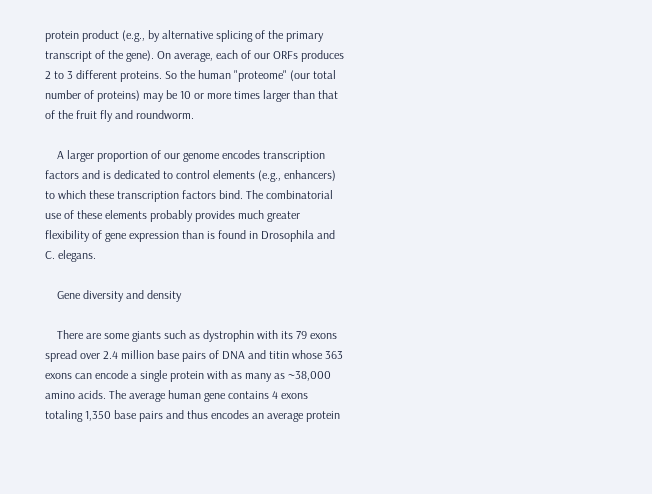protein product (e.g., by alternative splicing of the primary transcript of the gene). On average, each of our ORFs produces 2 to 3 different proteins. So the human "proteome" (our total number of proteins) may be 10 or more times larger than that of the fruit fly and roundworm.

    A larger proportion of our genome encodes transcription factors and is dedicated to control elements (e.g., enhancers) to which these transcription factors bind. The combinatorial use of these elements probably provides much greater flexibility of gene expression than is found in Drosophila and C. elegans.

    Gene diversity and density

    There are some giants such as dystrophin with its 79 exons spread over 2.4 million base pairs of DNA and titin whose 363 exons can encode a single protein with as many as ~38,000 amino acids. The average human gene contains 4 exons totaling 1,350 base pairs and thus encodes an average protein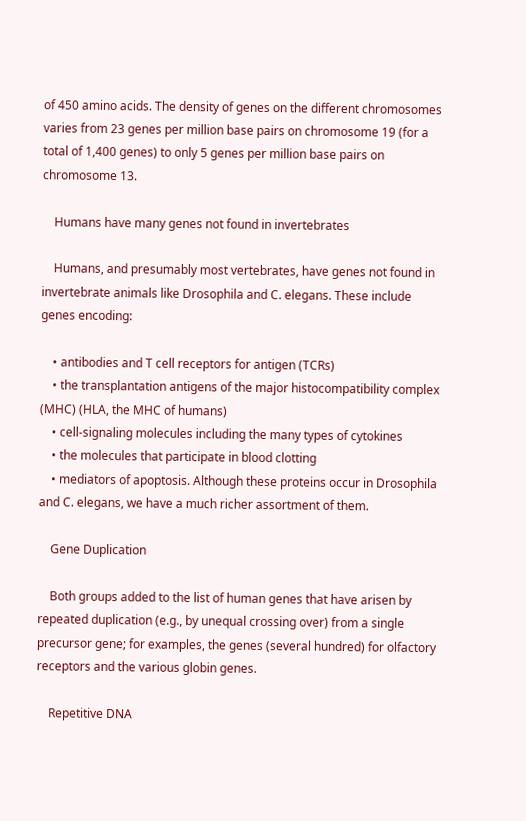of 450 amino acids. The density of genes on the different chromosomes varies from 23 genes per million base pairs on chromosome 19 (for a total of 1,400 genes) to only 5 genes per million base pairs on chromosome 13.

    Humans have many genes not found in invertebrates

    Humans, and presumably most vertebrates, have genes not found in invertebrate animals like Drosophila and C. elegans. These include genes encoding:

    • antibodies and T cell receptors for antigen (TCRs)
    • the transplantation antigens of the major histocompatibility complex (MHC) (HLA, the MHC of humans)
    • cell-signaling molecules including the many types of cytokines
    • the molecules that participate in blood clotting
    • mediators of apoptosis. Although these proteins occur in Drosophila and C. elegans, we have a much richer assortment of them.

    Gene Duplication

    Both groups added to the list of human genes that have arisen by repeated duplication (e.g., by unequal crossing over) from a single precursor gene; for examples, the genes (several hundred) for olfactory receptors and the various globin genes.

    Repetitive DNA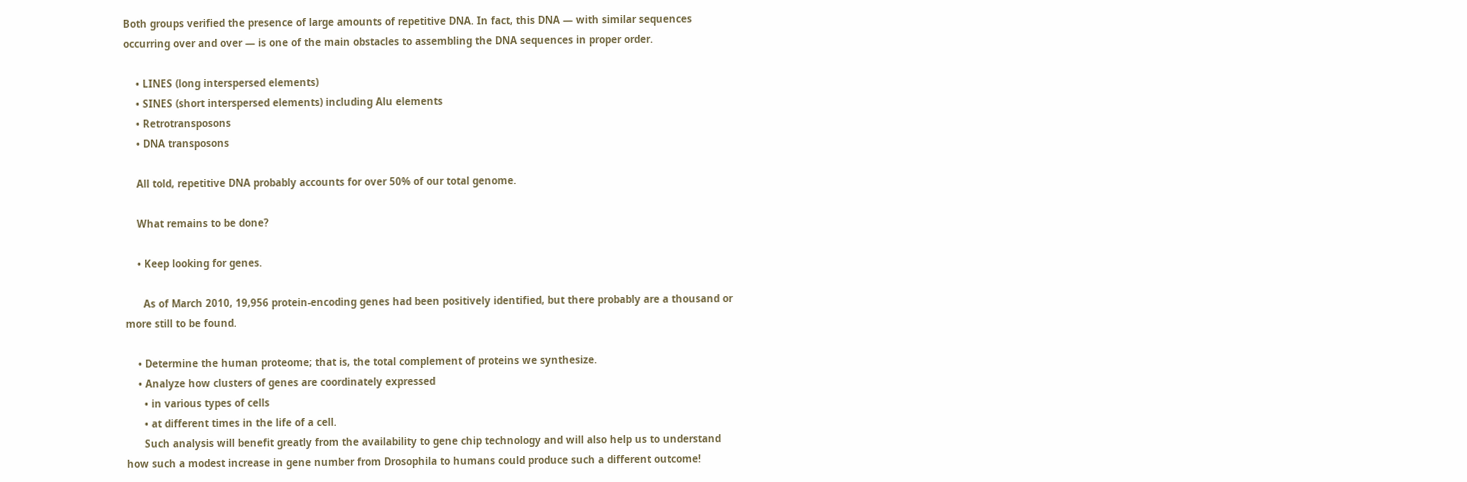Both groups verified the presence of large amounts of repetitive DNA. In fact, this DNA — with similar sequences occurring over and over — is one of the main obstacles to assembling the DNA sequences in proper order.

    • LINES (long interspersed elements)
    • SINES (short interspersed elements) including Alu elements
    • Retrotransposons
    • DNA transposons

    All told, repetitive DNA probably accounts for over 50% of our total genome.

    What remains to be done?

    • Keep looking for genes.

      As of March 2010, 19,956 protein-encoding genes had been positively identified, but there probably are a thousand or more still to be found.

    • Determine the human proteome; that is, the total complement of proteins we synthesize.
    • Analyze how clusters of genes are coordinately expressed
      • in various types of cells
      • at different times in the life of a cell.
      Such analysis will benefit greatly from the availability to gene chip technology and will also help us to understand how such a modest increase in gene number from Drosophila to humans could produce such a different outcome!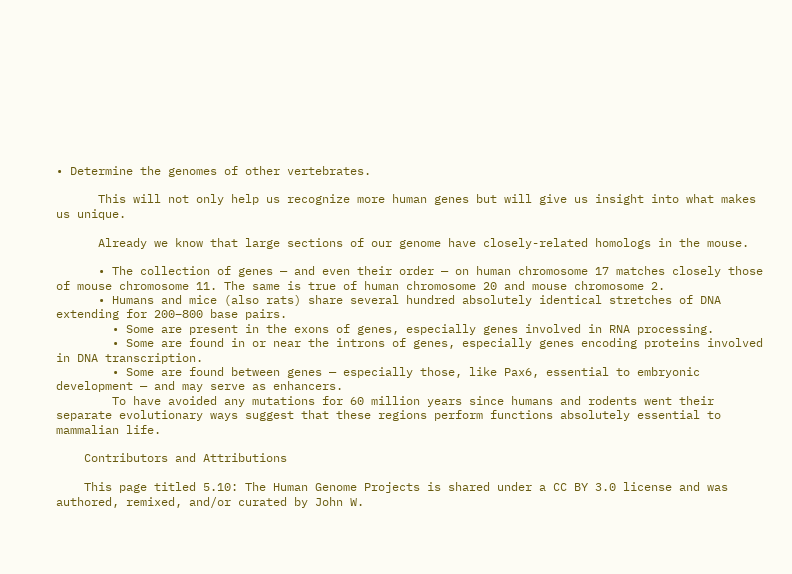• Determine the genomes of other vertebrates.

      This will not only help us recognize more human genes but will give us insight into what makes us unique.

      Already we know that large sections of our genome have closely-related homologs in the mouse.

      • The collection of genes — and even their order — on human chromosome 17 matches closely those of mouse chromosome 11. The same is true of human chromosome 20 and mouse chromosome 2.
      • Humans and mice (also rats) share several hundred absolutely identical stretches of DNA extending for 200–800 base pairs.
        • Some are present in the exons of genes, especially genes involved in RNA processing.
        • Some are found in or near the introns of genes, especially genes encoding proteins involved in DNA transcription.
        • Some are found between genes — especially those, like Pax6, essential to embryonic development — and may serve as enhancers.
        To have avoided any mutations for 60 million years since humans and rodents went their separate evolutionary ways suggest that these regions perform functions absolutely essential to mammalian life.

    Contributors and Attributions

    This page titled 5.10: The Human Genome Projects is shared under a CC BY 3.0 license and was authored, remixed, and/or curated by John W.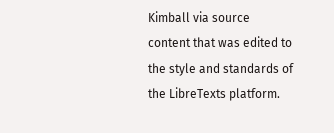Kimball via source content that was edited to the style and standards of the LibreTexts platform.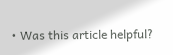• Was this article helpful?